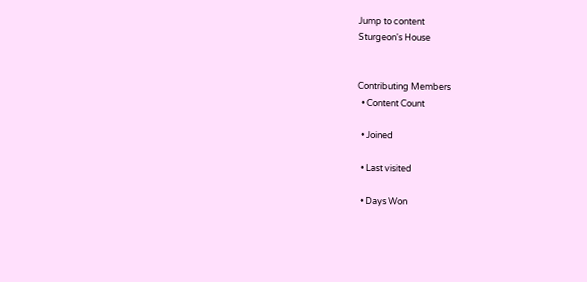Jump to content
Sturgeon's House


Contributing Members
  • Content Count

  • Joined

  • Last visited

  • Days Won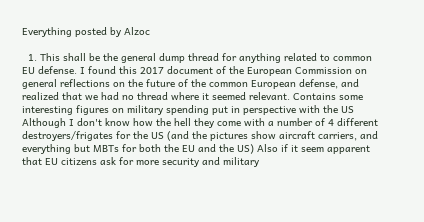Everything posted by Alzoc

  1. This shall be the general dump thread for anything related to common EU defense. I found this 2017 document of the European Commission on general reflections on the future of the common European defense, and realized that we had no thread where it seemed relevant. Contains some interesting figures on military spending put in perspective with the US Although I don't know how the hell they come with a number of 4 different destroyers/frigates for the US (and the pictures show aircraft carriers, and everything but MBTs for both the EU and the US) Also if it seem apparent that EU citizens ask for more security and military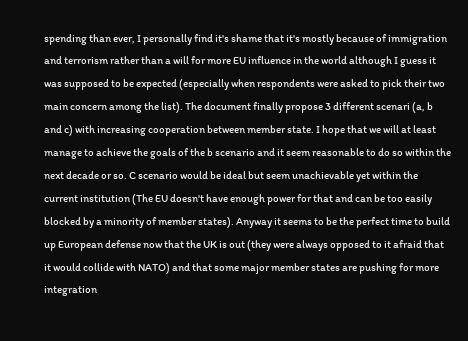spending than ever, I personally find it's shame that it's mostly because of immigration and terrorism rather than a will for more EU influence in the world although I guess it was supposed to be expected (especially when respondents were asked to pick their two main concern among the list). The document finally propose 3 different scenari (a, b and c) with increasing cooperation between member state. I hope that we will at least manage to achieve the goals of the b scenario and it seem reasonable to do so within the next decade or so. C scenario would be ideal but seem unachievable yet within the current institution (The EU doesn't have enough power for that and can be too easily blocked by a minority of member states). Anyway it seems to be the perfect time to build up European defense now that the UK is out (they were always opposed to it afraid that it would collide with NATO) and that some major member states are pushing for more integration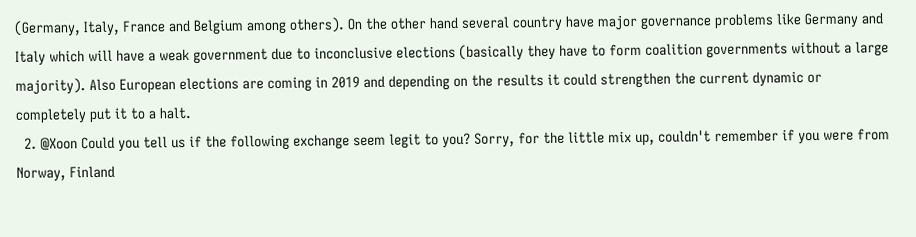(Germany, Italy, France and Belgium among others). On the other hand several country have major governance problems like Germany and Italy which will have a weak government due to inconclusive elections (basically they have to form coalition governments without a large majority). Also European elections are coming in 2019 and depending on the results it could strengthen the current dynamic or completely put it to a halt.
  2. @Xoon Could you tell us if the following exchange seem legit to you? Sorry, for the little mix up, couldn't remember if you were from Norway, Finland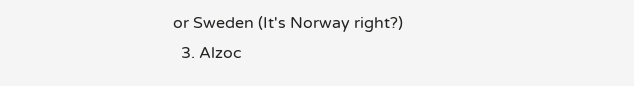or Sweden (It's Norway right?)
  3. Alzoc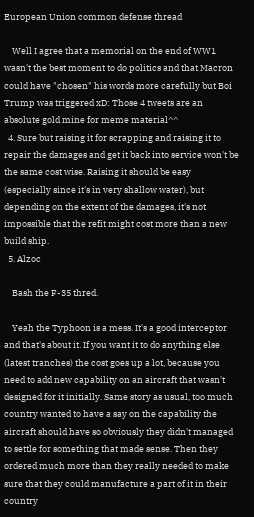European Union common defense thread

    Well I agree that a memorial on the end of WW1 wasn't the best moment to do politics and that Macron could have "chosen" his words more carefully but Boi Trump was triggered xD: Those 4 tweets are an absolute gold mine for meme material^^
  4. Sure but raising it for scrapping and raising it to repair the damages and get it back into service won't be the same cost wise. Raising it should be easy (especially since it's in very shallow water), but depending on the extent of the damages, it's not impossible that the refit might cost more than a new build ship.
  5. Alzoc

    Bash the F-35 thred.

    Yeah the Typhoon is a mess. It's a good interceptor and that's about it. If you want it to do anything else (latest tranches) the cost goes up a lot, because you need to add new capability on an aircraft that wasn't designed for it initially. Same story as usual, too much country wanted to have a say on the capability the aircraft should have so obviously they didn't managed to settle for something that made sense. Then they ordered much more than they really needed to make sure that they could manufacture a part of it in their country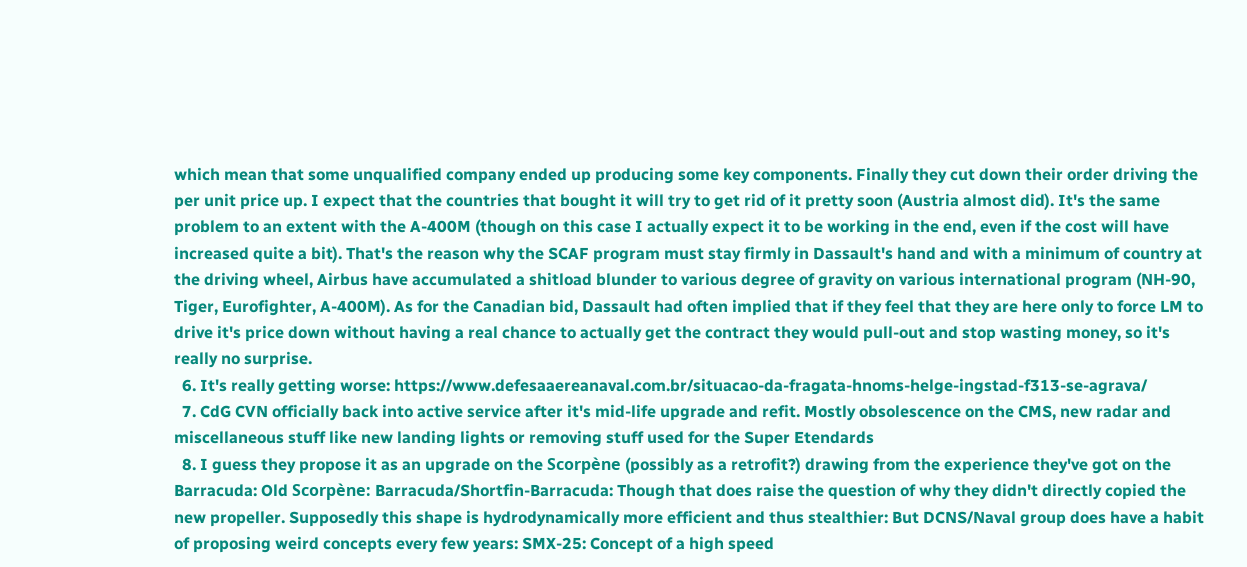which mean that some unqualified company ended up producing some key components. Finally they cut down their order driving the per unit price up. I expect that the countries that bought it will try to get rid of it pretty soon (Austria almost did). It's the same problem to an extent with the A-400M (though on this case I actually expect it to be working in the end, even if the cost will have increased quite a bit). That's the reason why the SCAF program must stay firmly in Dassault's hand and with a minimum of country at the driving wheel, Airbus have accumulated a shitload blunder to various degree of gravity on various international program (NH-90, Tiger, Eurofighter, A-400M). As for the Canadian bid, Dassault had often implied that if they feel that they are here only to force LM to drive it's price down without having a real chance to actually get the contract they would pull-out and stop wasting money, so it's really no surprise.
  6. It's really getting worse: https://www.defesaaereanaval.com.br/situacao-da-fragata-hnoms-helge-ingstad-f313-se-agrava/
  7. CdG CVN officially back into active service after it's mid-life upgrade and refit. Mostly obsolescence on the CMS, new radar and miscellaneous stuff like new landing lights or removing stuff used for the Super Etendards
  8. I guess they propose it as an upgrade on the Scorpène (possibly as a retrofit?) drawing from the experience they've got on the Barracuda: Old Scorpène: Barracuda/Shortfin-Barracuda: Though that does raise the question of why they didn't directly copied the new propeller. Supposedly this shape is hydrodynamically more efficient and thus stealthier: But DCNS/Naval group does have a habit of proposing weird concepts every few years: SMX-25: Concept of a high speed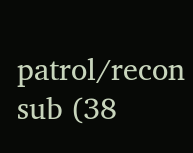patrol/recon sub (38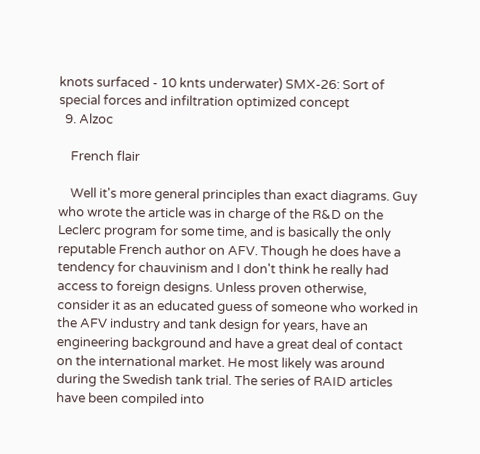knots surfaced - 10 knts underwater) SMX-26: Sort of special forces and infiltration optimized concept
  9. Alzoc

    French flair

    Well it's more general principles than exact diagrams. Guy who wrote the article was in charge of the R&D on the Leclerc program for some time, and is basically the only reputable French author on AFV. Though he does have a tendency for chauvinism and I don't think he really had access to foreign designs. Unless proven otherwise, consider it as an educated guess of someone who worked in the AFV industry and tank design for years, have an engineering background and have a great deal of contact on the international market. He most likely was around during the Swedish tank trial. The series of RAID articles have been compiled into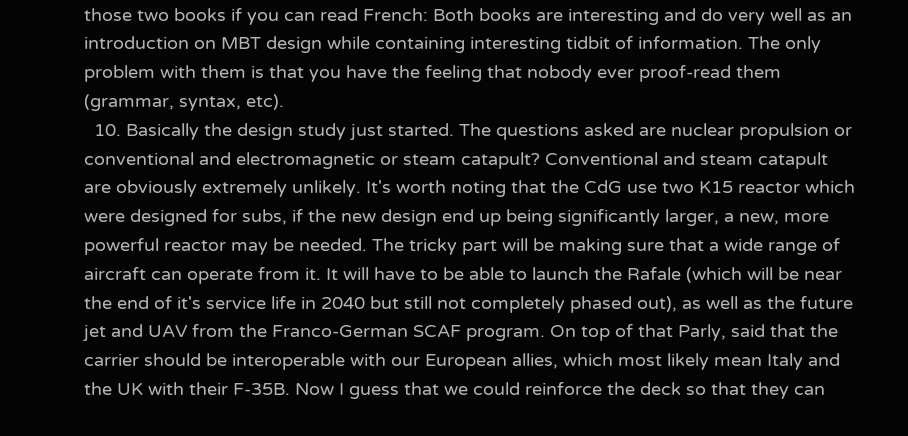those two books if you can read French: Both books are interesting and do very well as an introduction on MBT design while containing interesting tidbit of information. The only problem with them is that you have the feeling that nobody ever proof-read them (grammar, syntax, etc).
  10. Basically the design study just started. The questions asked are nuclear propulsion or conventional and electromagnetic or steam catapult? Conventional and steam catapult are obviously extremely unlikely. It's worth noting that the CdG use two K15 reactor which were designed for subs, if the new design end up being significantly larger, a new, more powerful reactor may be needed. The tricky part will be making sure that a wide range of aircraft can operate from it. It will have to be able to launch the Rafale (which will be near the end of it's service life in 2040 but still not completely phased out), as well as the future jet and UAV from the Franco-German SCAF program. On top of that Parly, said that the carrier should be interoperable with our European allies, which most likely mean Italy and the UK with their F-35B. Now I guess that we could reinforce the deck so that they can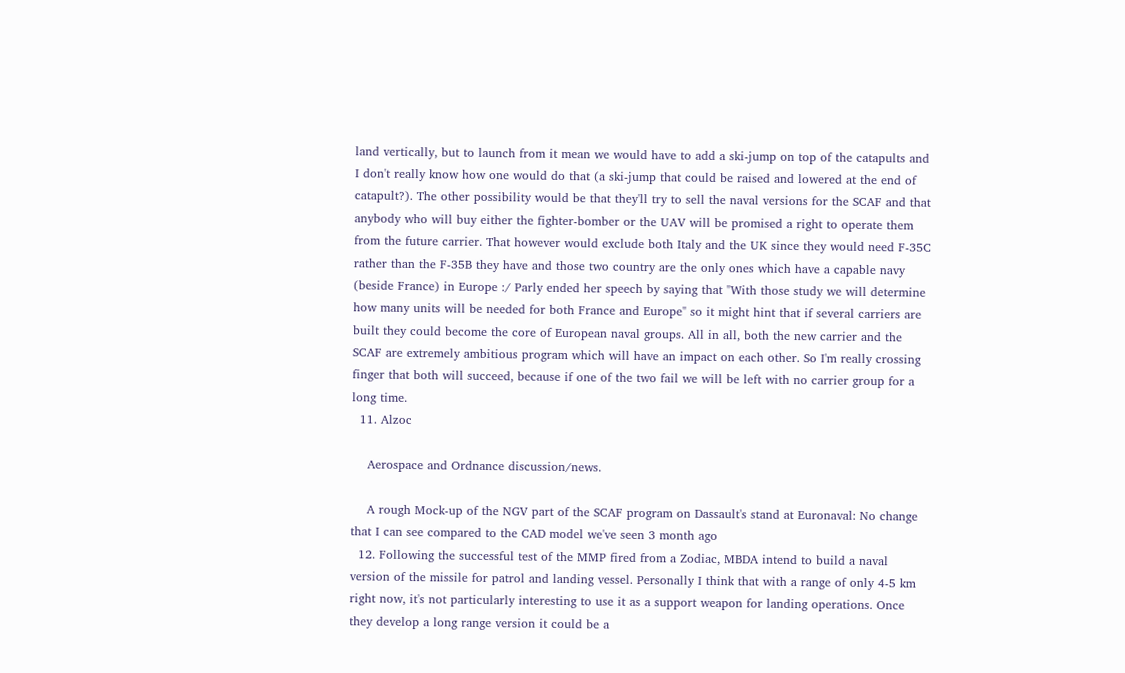land vertically, but to launch from it mean we would have to add a ski-jump on top of the catapults and I don't really know how one would do that (a ski-jump that could be raised and lowered at the end of catapult?). The other possibility would be that they'll try to sell the naval versions for the SCAF and that anybody who will buy either the fighter-bomber or the UAV will be promised a right to operate them from the future carrier. That however would exclude both Italy and the UK since they would need F-35C rather than the F-35B they have and those two country are the only ones which have a capable navy (beside France) in Europe :/ Parly ended her speech by saying that "With those study we will determine how many units will be needed for both France and Europe" so it might hint that if several carriers are built they could become the core of European naval groups. All in all, both the new carrier and the SCAF are extremely ambitious program which will have an impact on each other. So I'm really crossing finger that both will succeed, because if one of the two fail we will be left with no carrier group for a long time.
  11. Alzoc

    Aerospace and Ordnance discussion/news.

    A rough Mock-up of the NGV part of the SCAF program on Dassault's stand at Euronaval: No change that I can see compared to the CAD model we've seen 3 month ago
  12. Following the successful test of the MMP fired from a Zodiac, MBDA intend to build a naval version of the missile for patrol and landing vessel. Personally I think that with a range of only 4-5 km right now, it's not particularly interesting to use it as a support weapon for landing operations. Once they develop a long range version it could be a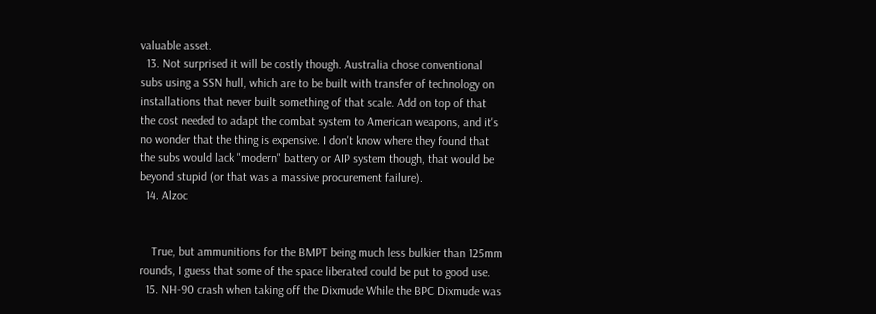valuable asset.
  13. Not surprised it will be costly though. Australia chose conventional subs using a SSN hull, which are to be built with transfer of technology on installations that never built something of that scale. Add on top of that the cost needed to adapt the combat system to American weapons, and it's no wonder that the thing is expensive. I don't know where they found that the subs would lack "modern" battery or AIP system though, that would be beyond stupid (or that was a massive procurement failure).
  14. Alzoc


    True, but ammunitions for the BMPT being much less bulkier than 125mm rounds, I guess that some of the space liberated could be put to good use.
  15. NH-90 crash when taking off the Dixmude While the BPC Dixmude was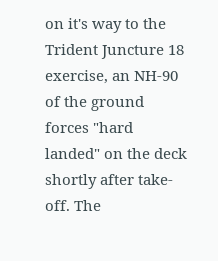on it's way to the Trident Juncture 18 exercise, an NH-90 of the ground forces "hard landed" on the deck shortly after take-off. The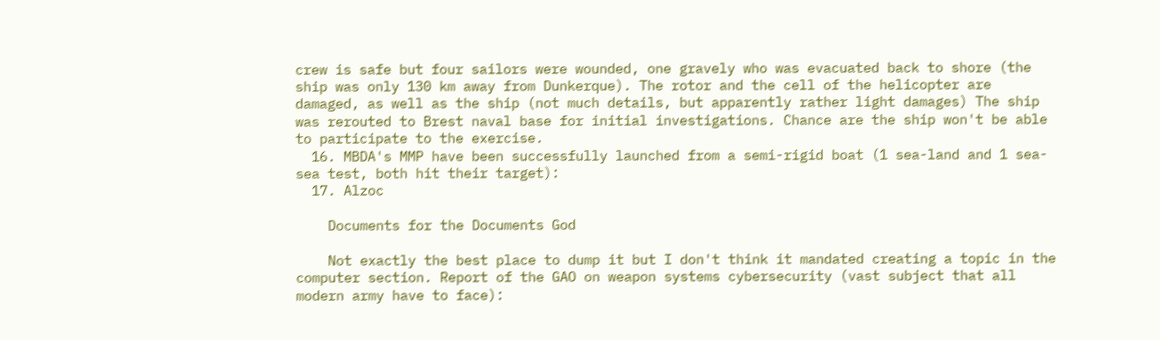crew is safe but four sailors were wounded, one gravely who was evacuated back to shore (the ship was only 130 km away from Dunkerque). The rotor and the cell of the helicopter are damaged, as well as the ship (not much details, but apparently rather light damages) The ship was rerouted to Brest naval base for initial investigations. Chance are the ship won't be able to participate to the exercise.
  16. MBDA's MMP have been successfully launched from a semi-rigid boat (1 sea-land and 1 sea-sea test, both hit their target):
  17. Alzoc

    Documents for the Documents God

    Not exactly the best place to dump it but I don't think it mandated creating a topic in the computer section. Report of the GAO on weapon systems cybersecurity (vast subject that all modern army have to face):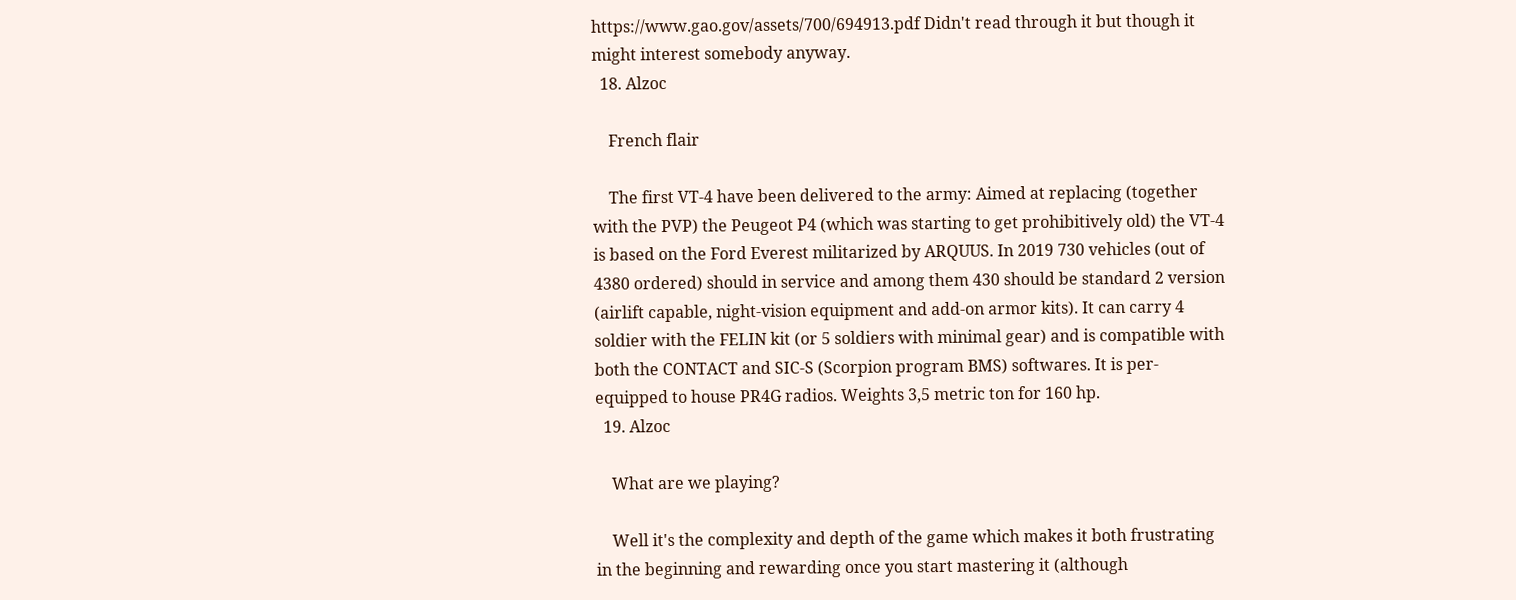https://www.gao.gov/assets/700/694913.pdf Didn't read through it but though it might interest somebody anyway.
  18. Alzoc

    French flair

    The first VT-4 have been delivered to the army: Aimed at replacing (together with the PVP) the Peugeot P4 (which was starting to get prohibitively old) the VT-4 is based on the Ford Everest militarized by ARQUUS. In 2019 730 vehicles (out of 4380 ordered) should in service and among them 430 should be standard 2 version (airlift capable, night-vision equipment and add-on armor kits). It can carry 4 soldier with the FELIN kit (or 5 soldiers with minimal gear) and is compatible with both the CONTACT and SIC-S (Scorpion program BMS) softwares. It is per-equipped to house PR4G radios. Weights 3,5 metric ton for 160 hp.
  19. Alzoc

    What are we playing?

    Well it's the complexity and depth of the game which makes it both frustrating in the beginning and rewarding once you start mastering it (although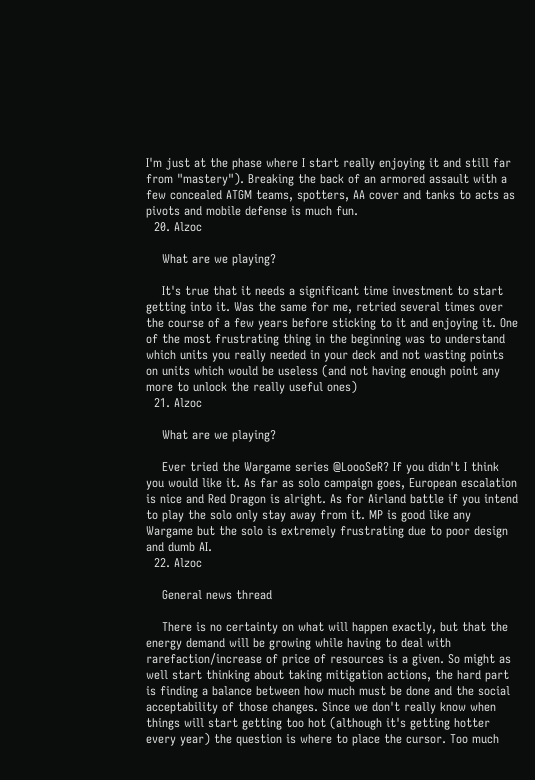I'm just at the phase where I start really enjoying it and still far from "mastery"). Breaking the back of an armored assault with a few concealed ATGM teams, spotters, AA cover and tanks to acts as pivots and mobile defense is much fun.
  20. Alzoc

    What are we playing?

    It's true that it needs a significant time investment to start getting into it. Was the same for me, retried several times over the course of a few years before sticking to it and enjoying it. One of the most frustrating thing in the beginning was to understand which units you really needed in your deck and not wasting points on units which would be useless (and not having enough point any more to unlock the really useful ones)
  21. Alzoc

    What are we playing?

    Ever tried the Wargame series @LoooSeR? If you didn't I think you would like it. As far as solo campaign goes, European escalation is nice and Red Dragon is alright. As for Airland battle if you intend to play the solo only stay away from it. MP is good like any Wargame but the solo is extremely frustrating due to poor design and dumb AI.
  22. Alzoc

    General news thread

    There is no certainty on what will happen exactly, but that the energy demand will be growing while having to deal with rarefaction/increase of price of resources is a given. So might as well start thinking about taking mitigation actions, the hard part is finding a balance between how much must be done and the social acceptability of those changes. Since we don't really know when things will start getting too hot (although it's getting hotter every year) the question is where to place the cursor. Too much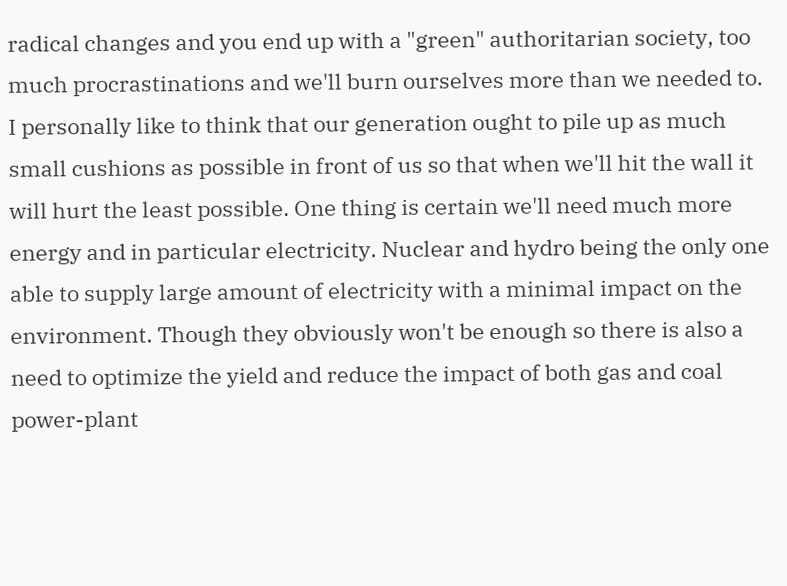radical changes and you end up with a "green" authoritarian society, too much procrastinations and we'll burn ourselves more than we needed to. I personally like to think that our generation ought to pile up as much small cushions as possible in front of us so that when we'll hit the wall it will hurt the least possible. One thing is certain we'll need much more energy and in particular electricity. Nuclear and hydro being the only one able to supply large amount of electricity with a minimal impact on the environment. Though they obviously won't be enough so there is also a need to optimize the yield and reduce the impact of both gas and coal power-plant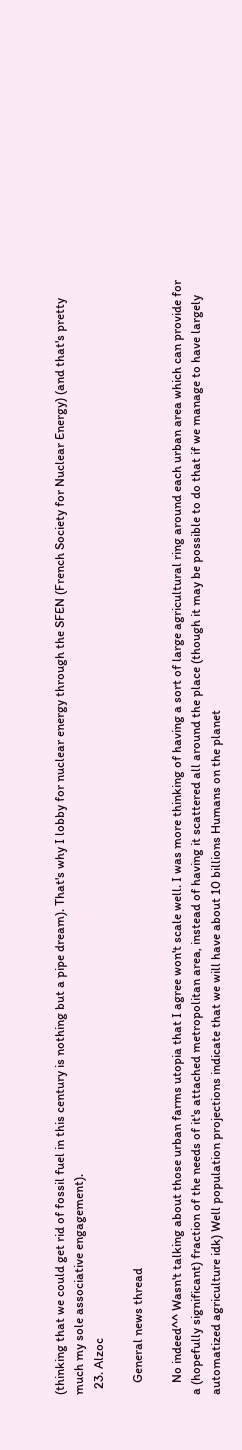(thinking that we could get rid of fossil fuel in this century is nothing but a pipe dream). That's why I lobby for nuclear energy through the SFEN (French Society for Nuclear Energy) (and that's pretty much my sole associative engagement).
  23. Alzoc

    General news thread

    No indeed^^ Wasn't talking about those urban farms utopia that I agree won't scale well. I was more thinking of having a sort of large agricultural ring around each urban area which can provide for a (hopefully significant) fraction of the needs of it's attached metropolitan area, instead of having it scattered all around the place (though it may be possible to do that if we manage to have largely automatized agriculture idk) Well population projections indicate that we will have about 10 billions Humans on the planet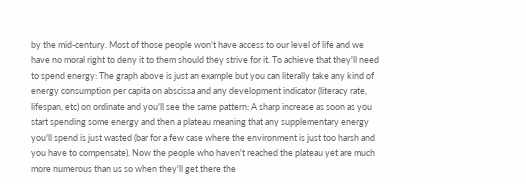by the mid-century. Most of those people won't have access to our level of life and we have no moral right to deny it to them should they strive for it. To achieve that they'll need to spend energy: The graph above is just an example but you can literally take any kind of energy consumption per capita on abscissa and any development indicator (literacy rate, lifespan, etc) on ordinate and you'll see the same pattern: A sharp increase as soon as you start spending some energy and then a plateau meaning that any supplementary energy you'll spend is just wasted (bar for a few case where the environment is just too harsh and you have to compensate). Now the people who haven't reached the plateau yet are much more numerous than us so when they'll get there the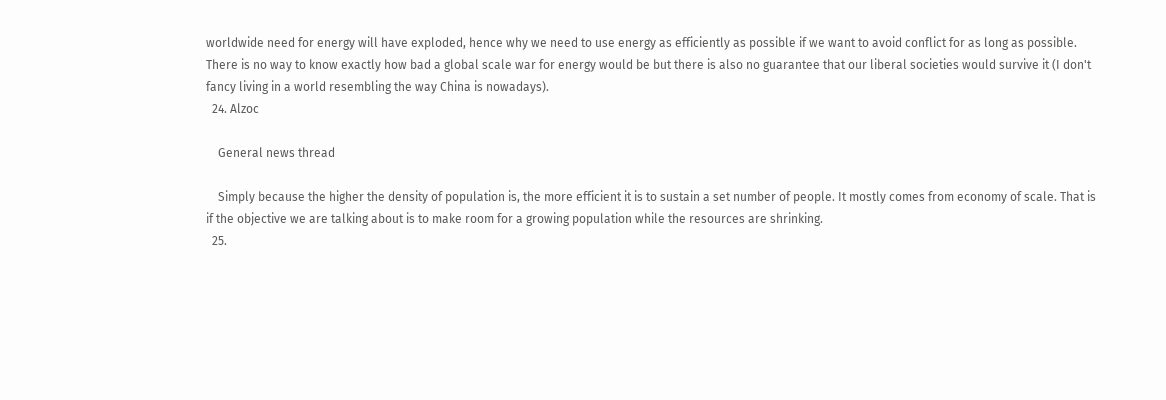worldwide need for energy will have exploded, hence why we need to use energy as efficiently as possible if we want to avoid conflict for as long as possible. There is no way to know exactly how bad a global scale war for energy would be but there is also no guarantee that our liberal societies would survive it (I don't fancy living in a world resembling the way China is nowadays).
  24. Alzoc

    General news thread

    Simply because the higher the density of population is, the more efficient it is to sustain a set number of people. It mostly comes from economy of scale. That is if the objective we are talking about is to make room for a growing population while the resources are shrinking.
  25.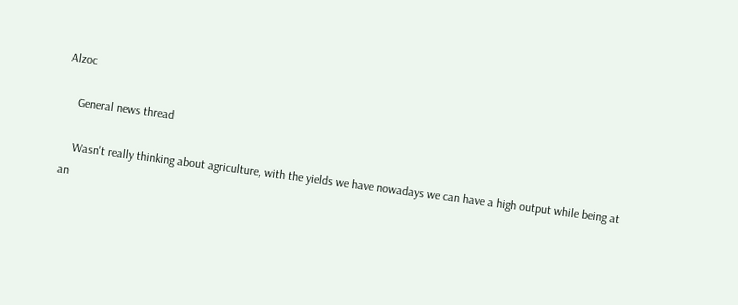Alzoc

    General news thread

    Wasn't really thinking about agriculture, with the yields we have nowadays we can have a high output while being at an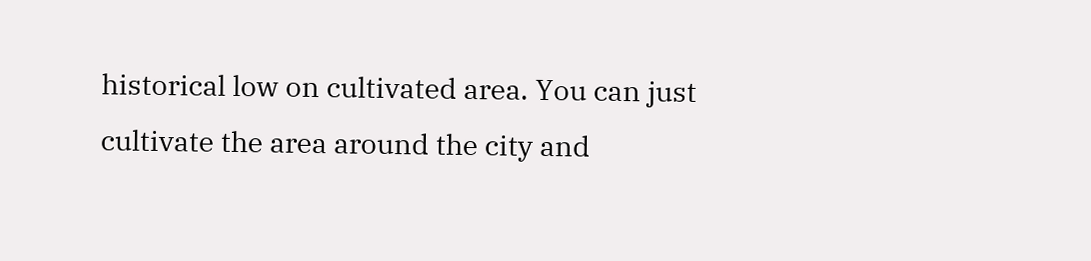historical low on cultivated area. You can just cultivate the area around the city and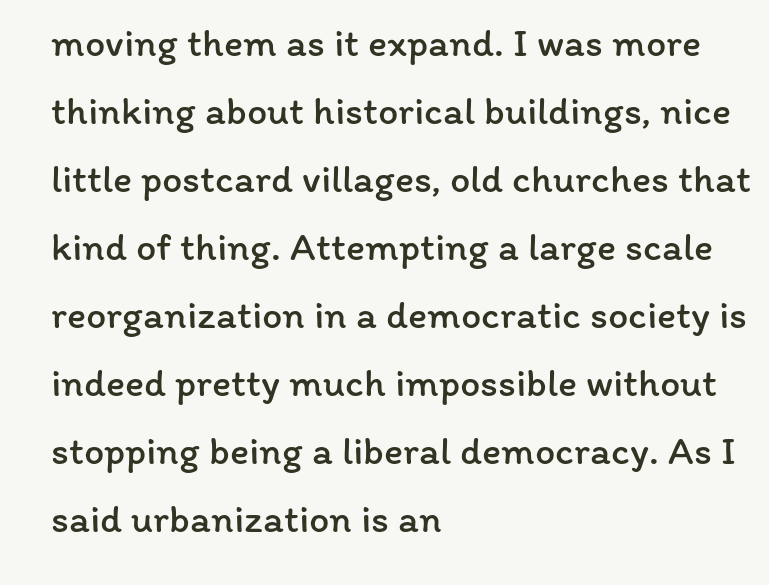moving them as it expand. I was more thinking about historical buildings, nice little postcard villages, old churches that kind of thing. Attempting a large scale reorganization in a democratic society is indeed pretty much impossible without stopping being a liberal democracy. As I said urbanization is an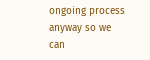ongoing process anyway so we can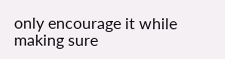only encourage it while making sure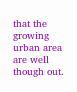that the growing urban area are well though out.